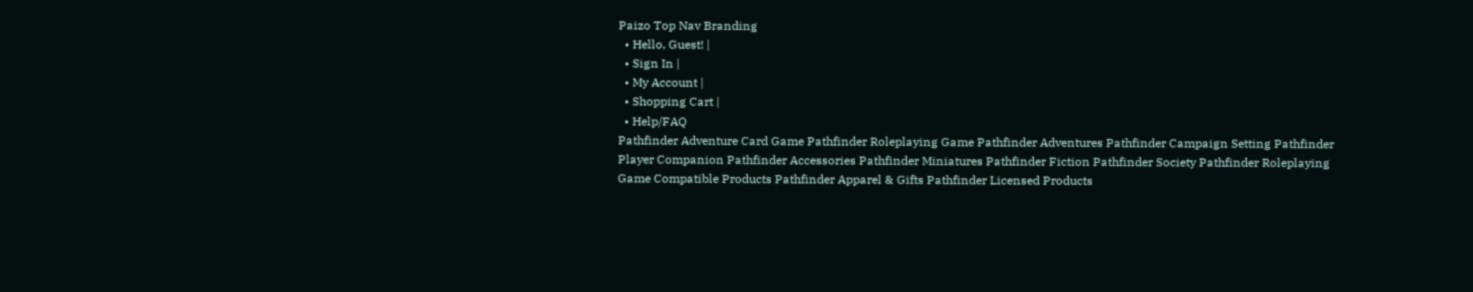Paizo Top Nav Branding
  • Hello, Guest! |
  • Sign In |
  • My Account |
  • Shopping Cart |
  • Help/FAQ
Pathfinder Adventure Card Game Pathfinder Roleplaying Game Pathfinder Adventures Pathfinder Campaign Setting Pathfinder Player Companion Pathfinder Accessories Pathfinder Miniatures Pathfinder Fiction Pathfinder Society Pathfinder Roleplaying Game Compatible Products Pathfinder Apparel & Gifts Pathfinder Licensed Products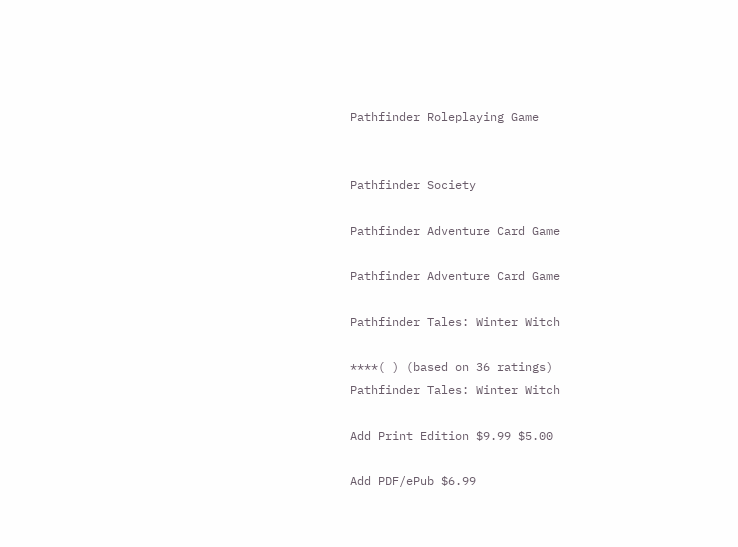Pathfinder Roleplaying Game


Pathfinder Society

Pathfinder Adventure Card Game

Pathfinder Adventure Card Game

Pathfinder Tales: Winter Witch

****( ) (based on 36 ratings)
Pathfinder Tales: Winter Witch

Add Print Edition $9.99 $5.00

Add PDF/ePub $6.99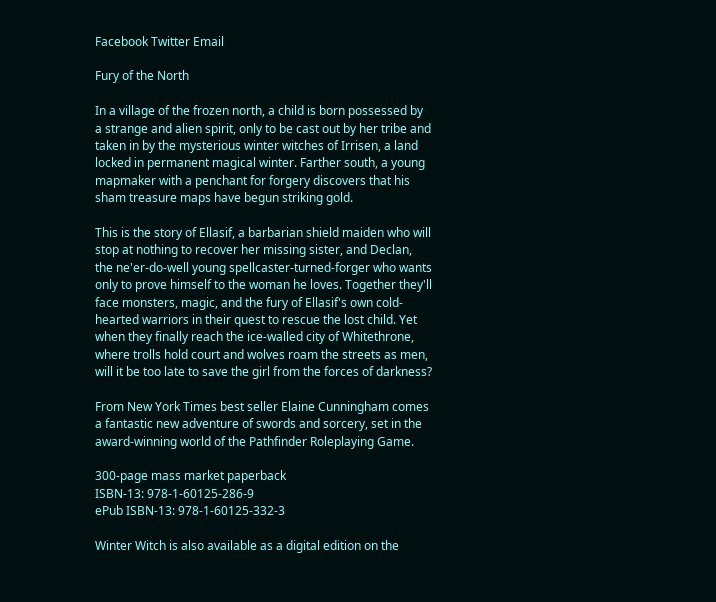Facebook Twitter Email

Fury of the North

In a village of the frozen north, a child is born possessed by a strange and alien spirit, only to be cast out by her tribe and taken in by the mysterious winter witches of Irrisen, a land locked in permanent magical winter. Farther south, a young mapmaker with a penchant for forgery discovers that his sham treasure maps have begun striking gold.

This is the story of Ellasif, a barbarian shield maiden who will stop at nothing to recover her missing sister, and Declan, the ne'er-do-well young spellcaster-turned-forger who wants only to prove himself to the woman he loves. Together they'll face monsters, magic, and the fury of Ellasif's own cold-hearted warriors in their quest to rescue the lost child. Yet when they finally reach the ice-walled city of Whitethrone, where trolls hold court and wolves roam the streets as men, will it be too late to save the girl from the forces of darkness?

From New York Times best seller Elaine Cunningham comes a fantastic new adventure of swords and sorcery, set in the award-winning world of the Pathfinder Roleplaying Game.

300-page mass market paperback
ISBN-13: 978-1-60125-286-9
ePub ISBN-13: 978-1-60125-332-3

Winter Witch is also available as a digital edition on the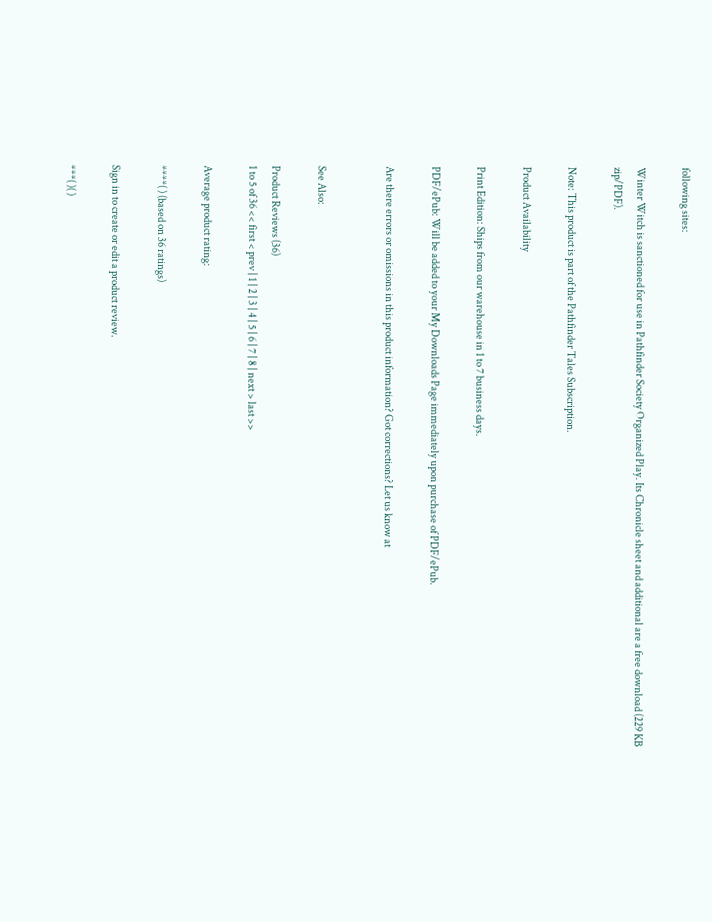following sites:

Winter Witch is sanctioned for use in Pathfinder Society Organized Play. Its Chronicle sheet and additional are a free download (229 KB zip/PDF).

Note: This product is part of the Pathfinder Tales Subscription.

Product Availability

Print Edition: Ships from our warehouse in 1 to 7 business days.

PDF/ePub: Will be added to your My Downloads Page immediately upon purchase of PDF/ePub.

Are there errors or omissions in this product information? Got corrections? Let us know at


See Also:

Product Reviews (36)
1 to 5 of 36 << first < prev | 1 | 2 | 3 | 4 | 5 | 6 | 7 | 8 | next > last >>

Average product rating:

****( ) (based on 36 ratings)

Sign in to create or edit a product review.

***( )( )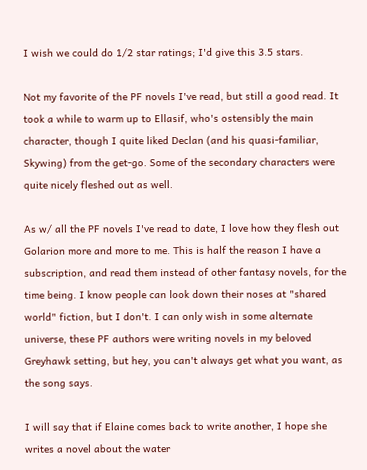I wish we could do 1/2 star ratings; I'd give this 3.5 stars.

Not my favorite of the PF novels I've read, but still a good read. It took a while to warm up to Ellasif, who's ostensibly the main character, though I quite liked Declan (and his quasi-familiar, Skywing) from the get-go. Some of the secondary characters were quite nicely fleshed out as well.

As w/ all the PF novels I've read to date, I love how they flesh out Golarion more and more to me. This is half the reason I have a subscription, and read them instead of other fantasy novels, for the time being. I know people can look down their noses at "shared world" fiction, but I don't. I can only wish in some alternate universe, these PF authors were writing novels in my beloved Greyhawk setting, but hey, you can't always get what you want, as the song says.

I will say that if Elaine comes back to write another, I hope she writes a novel about the water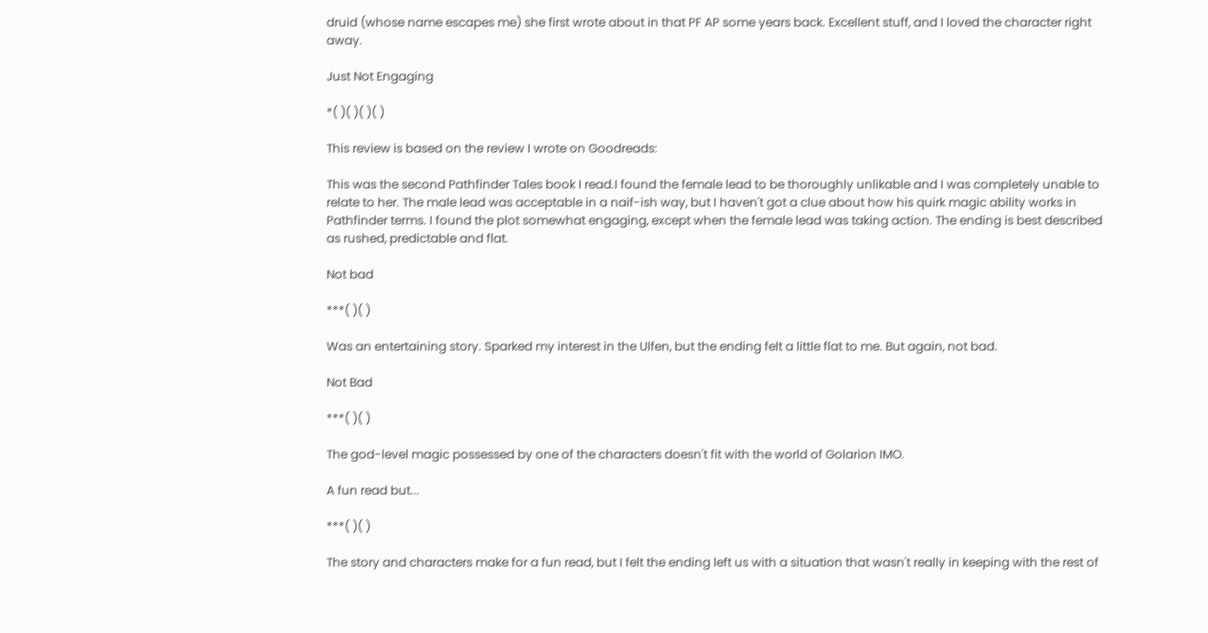druid (whose name escapes me) she first wrote about in that PF AP some years back. Excellent stuff, and I loved the character right away.

Just Not Engaging

*( )( )( )( )

This review is based on the review I wrote on Goodreads:

This was the second Pathfinder Tales book I read.I found the female lead to be thoroughly unlikable and I was completely unable to relate to her. The male lead was acceptable in a naif-ish way, but I haven't got a clue about how his quirk magic ability works in Pathfinder terms. I found the plot somewhat engaging, except when the female lead was taking action. The ending is best described as rushed, predictable and flat.

Not bad

***( )( )

Was an entertaining story. Sparked my interest in the Ulfen, but the ending felt a little flat to me. But again, not bad.

Not Bad

***( )( )

The god-level magic possessed by one of the characters doesn't fit with the world of Golarion IMO.

A fun read but...

***( )( )

The story and characters make for a fun read, but I felt the ending left us with a situation that wasn't really in keeping with the rest of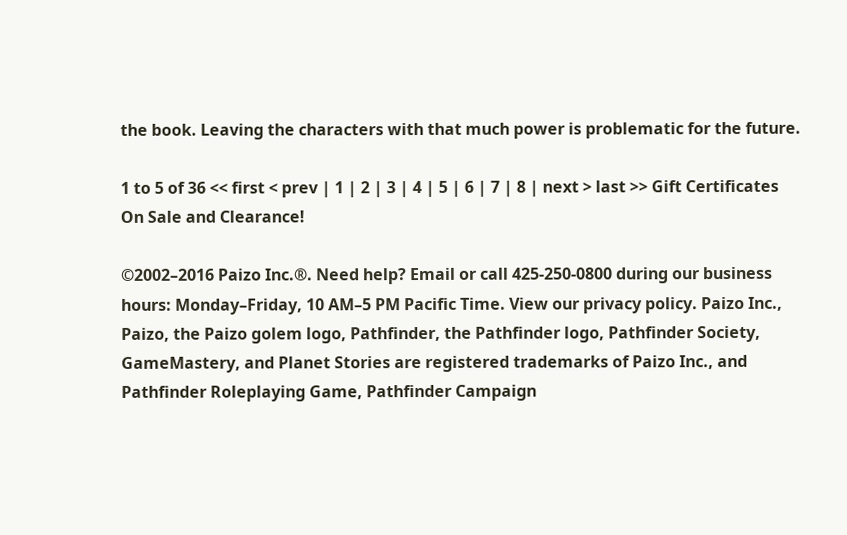the book. Leaving the characters with that much power is problematic for the future.

1 to 5 of 36 << first < prev | 1 | 2 | 3 | 4 | 5 | 6 | 7 | 8 | next > last >> Gift Certificates
On Sale and Clearance!

©2002–2016 Paizo Inc.®. Need help? Email or call 425-250-0800 during our business hours: Monday–Friday, 10 AM–5 PM Pacific Time. View our privacy policy. Paizo Inc., Paizo, the Paizo golem logo, Pathfinder, the Pathfinder logo, Pathfinder Society, GameMastery, and Planet Stories are registered trademarks of Paizo Inc., and Pathfinder Roleplaying Game, Pathfinder Campaign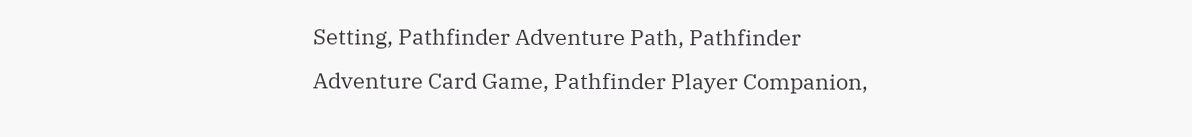Setting, Pathfinder Adventure Path, Pathfinder Adventure Card Game, Pathfinder Player Companion,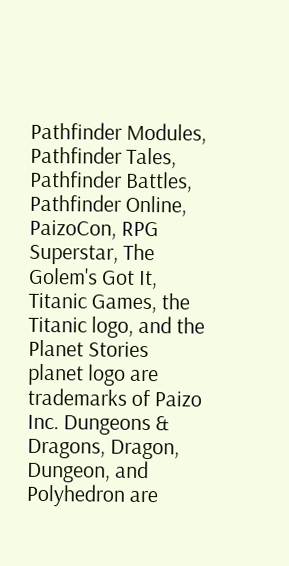Pathfinder Modules, Pathfinder Tales, Pathfinder Battles, Pathfinder Online, PaizoCon, RPG Superstar, The Golem's Got It, Titanic Games, the Titanic logo, and the Planet Stories planet logo are trademarks of Paizo Inc. Dungeons & Dragons, Dragon, Dungeon, and Polyhedron are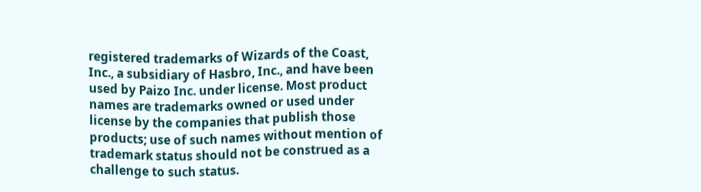registered trademarks of Wizards of the Coast, Inc., a subsidiary of Hasbro, Inc., and have been used by Paizo Inc. under license. Most product names are trademarks owned or used under license by the companies that publish those products; use of such names without mention of trademark status should not be construed as a challenge to such status.